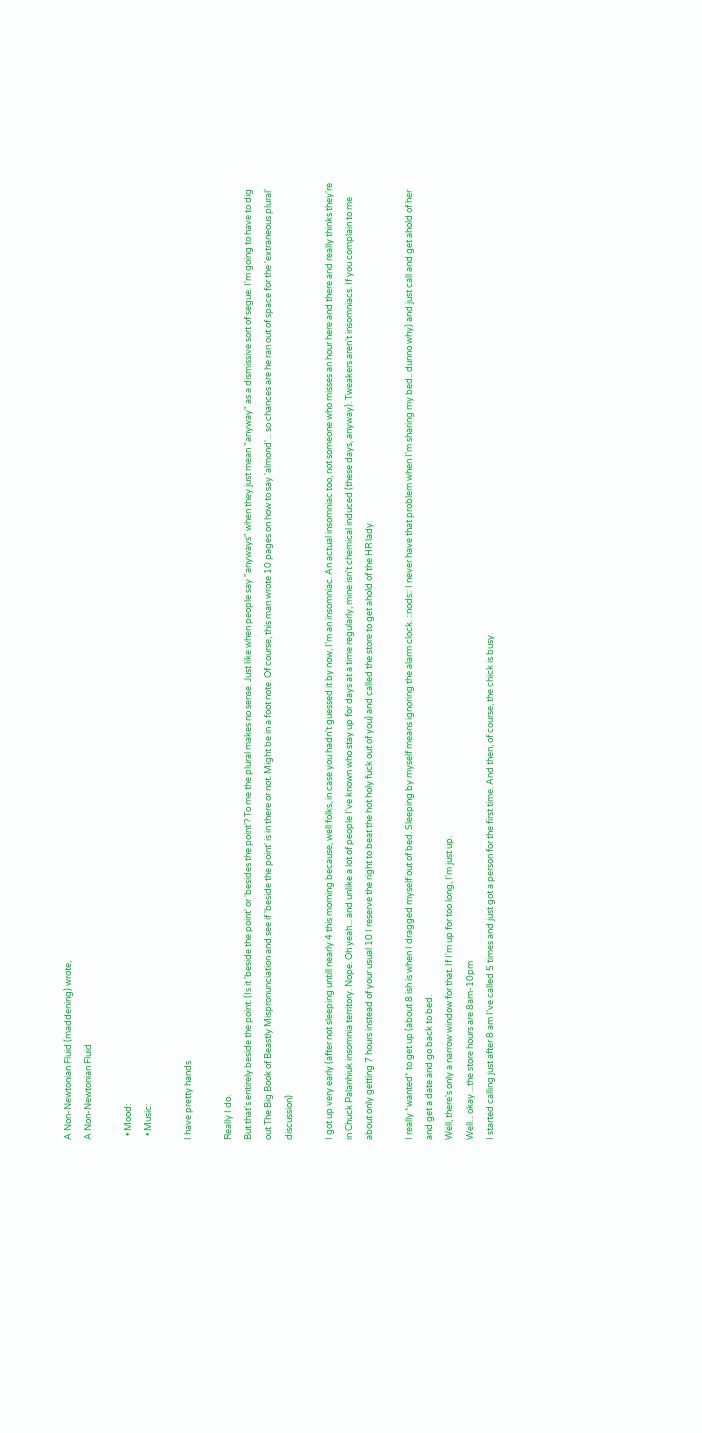A Non-Newtonian Fluid (maddening) wrote,
A Non-Newtonian Fluid

  • Mood:
  • Music:

I have pretty hands

Really I do.
But that's entirely beside the point. (Is it 'beside the point' or 'besides the point'? To me the plural makes no sense. Just like when people say "anyways" when they just mean "anyway" as a dismissive sort of segue. I'm going to have to dig out The Big Book of Beastly Mispronunciation and see if 'beside the point' is in there or not. Might be in a foot note. Of course, this man wrote 10 pages on how to say 'almond'... so chances are he ran out of space for the 'extraneous plural' discussion)

I got up very early (after not sleeping untill nearly 4 this morning because, well folks, in case you hadn't guessed it by now, I'm an insomniac. An actual insomniac too, not someone who misses an hour here and there and really thinks they're in Chuck Palanhiuk insomnia territory. Nope. Oh yeah... and unlike a lot of people I've known who stay up for days at a time regularly, mine isn't chemical induced (these days, anyway). Tweakers aren't insomniacs. If you complain to me about only getting 7 hours instead of your usual 10 I reserve the right to beat the hot holy fuck out of you) and called the store to get ahold of the HR lady.

I really *wanted* to get up (about 8 ish is when I dragged myself out of bed. Sleeping by myself means ignoring the alarm clock. ::nods:: I never have that problem when I'm sharing my bed.. dunno why) and just call and get ahold of her and get a date and go back to bed.
Well, there's only a narrow window for that. If I'm up for too long, I'm just up.
Well... okay ...the store hours are 8am-10pm
I started calling just after 8 am I've called 5 times and just got a person for the first time. And then, of course, the chick is busy.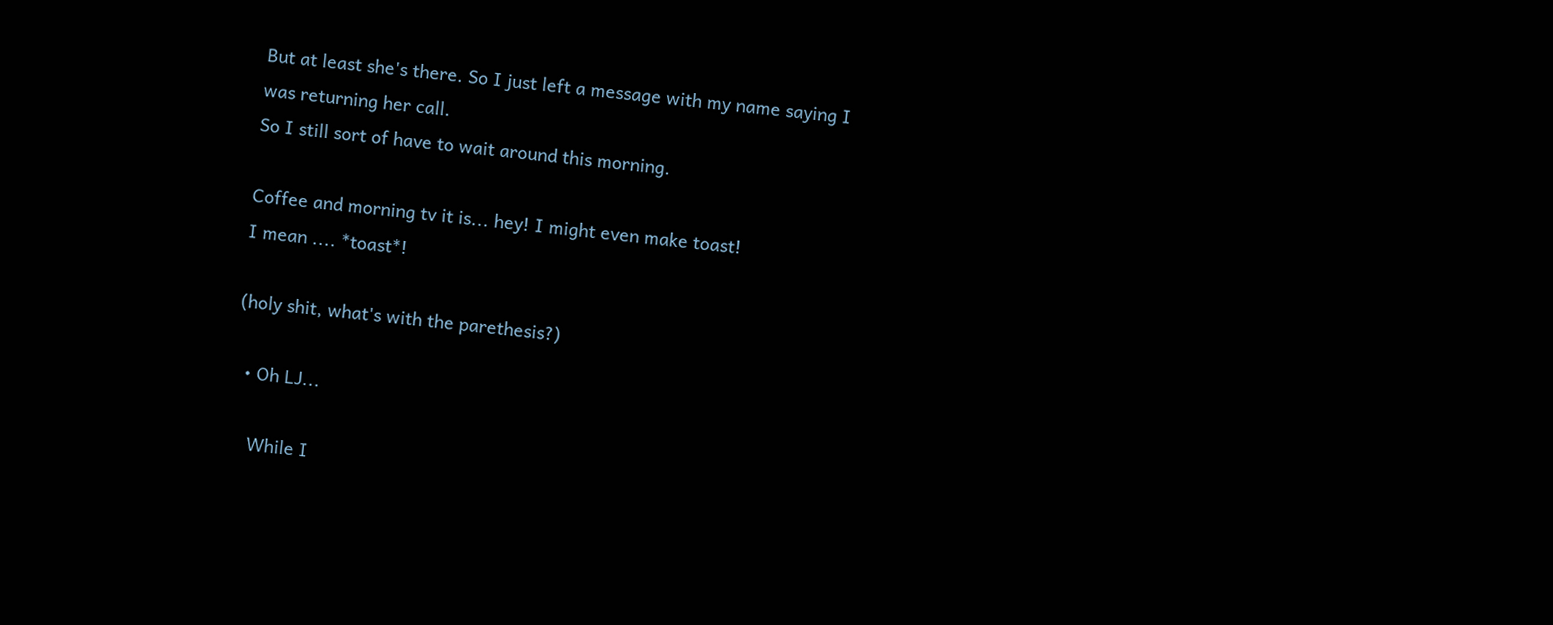But at least she's there. So I just left a message with my name saying I was returning her call.
So I still sort of have to wait around this morning.

Coffee and morning tv it is... hey! I might even make toast!
I mean .... *toast*!

(holy shit, what's with the parethesis?)

  • Oh LJ...

    While I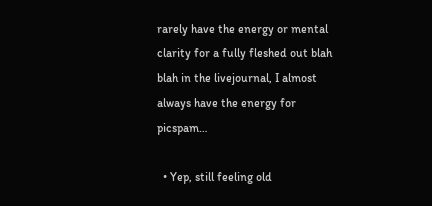rarely have the energy or mental clarity for a fully fleshed out blah blah in the livejournal, I almost always have the energy for picspam…

  • Yep, still feeling old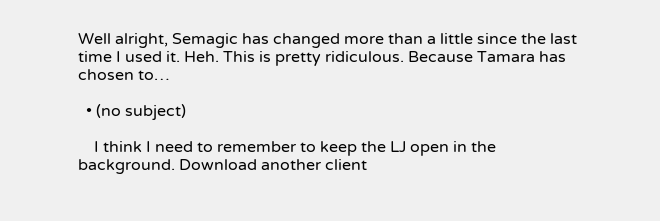Well alright, Semagic has changed more than a little since the last time I used it. Heh. This is pretty ridiculous. Because Tamara has chosen to…

  • (no subject)

    I think I need to remember to keep the LJ open in the background. Download another client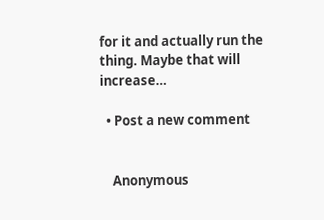for it and actually run the thing. Maybe that will increase…

  • Post a new comment


    Anonymous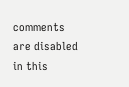comments are disabled in this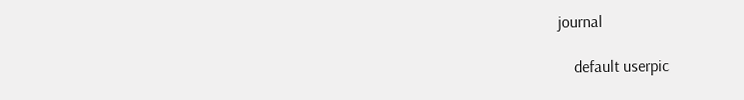journal

    default userpic